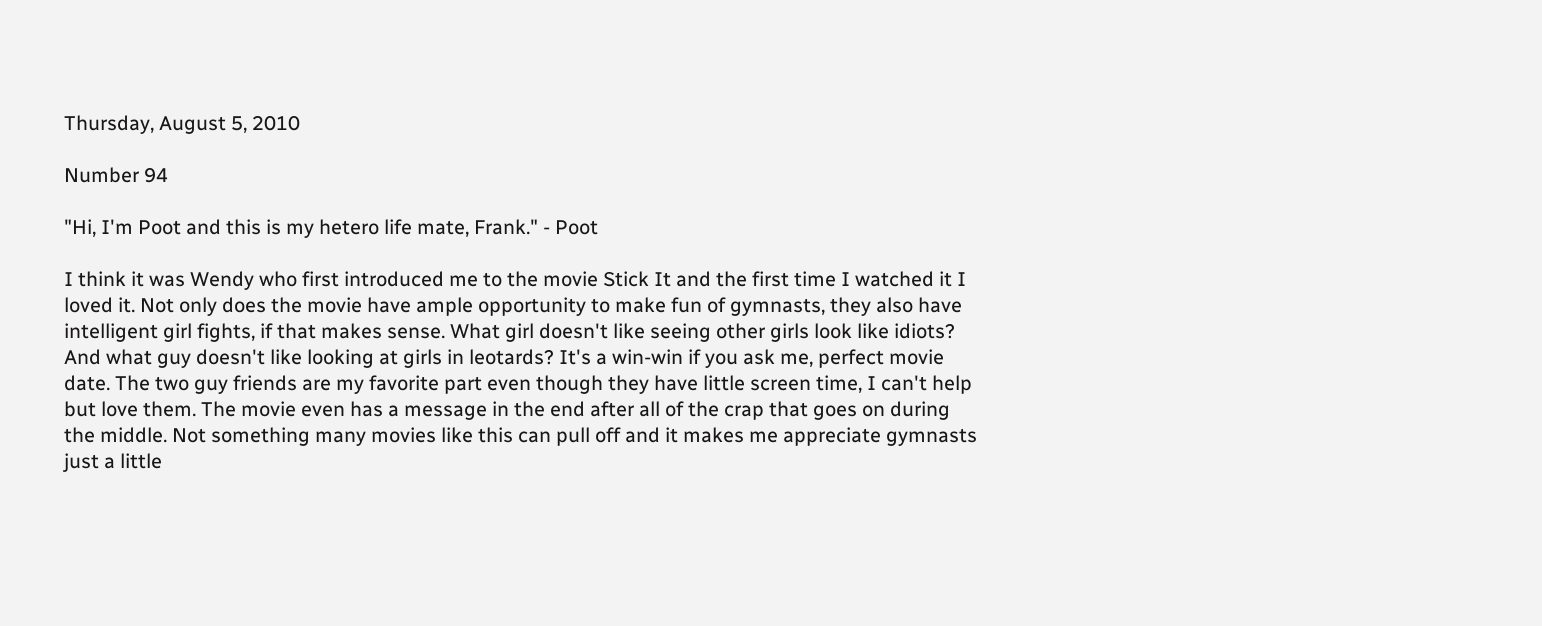Thursday, August 5, 2010

Number 94

"Hi, I'm Poot and this is my hetero life mate, Frank." - Poot

I think it was Wendy who first introduced me to the movie Stick It and the first time I watched it I loved it. Not only does the movie have ample opportunity to make fun of gymnasts, they also have intelligent girl fights, if that makes sense. What girl doesn't like seeing other girls look like idiots? And what guy doesn't like looking at girls in leotards? It's a win-win if you ask me, perfect movie date. The two guy friends are my favorite part even though they have little screen time, I can't help but love them. The movie even has a message in the end after all of the crap that goes on during the middle. Not something many movies like this can pull off and it makes me appreciate gymnasts just a little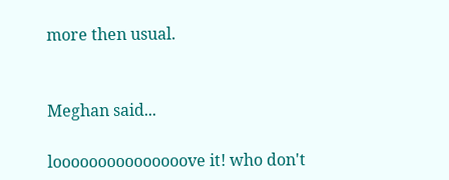more then usual.


Meghan said...

looooooooooooooove it! who don't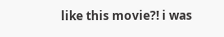like this movie?! i was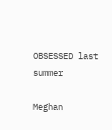OBSESSED last summer

Meghan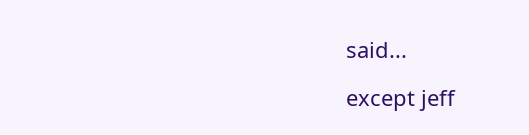said...

except jeff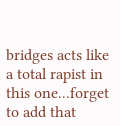bridges acts like a total rapist in this one...forget to add that